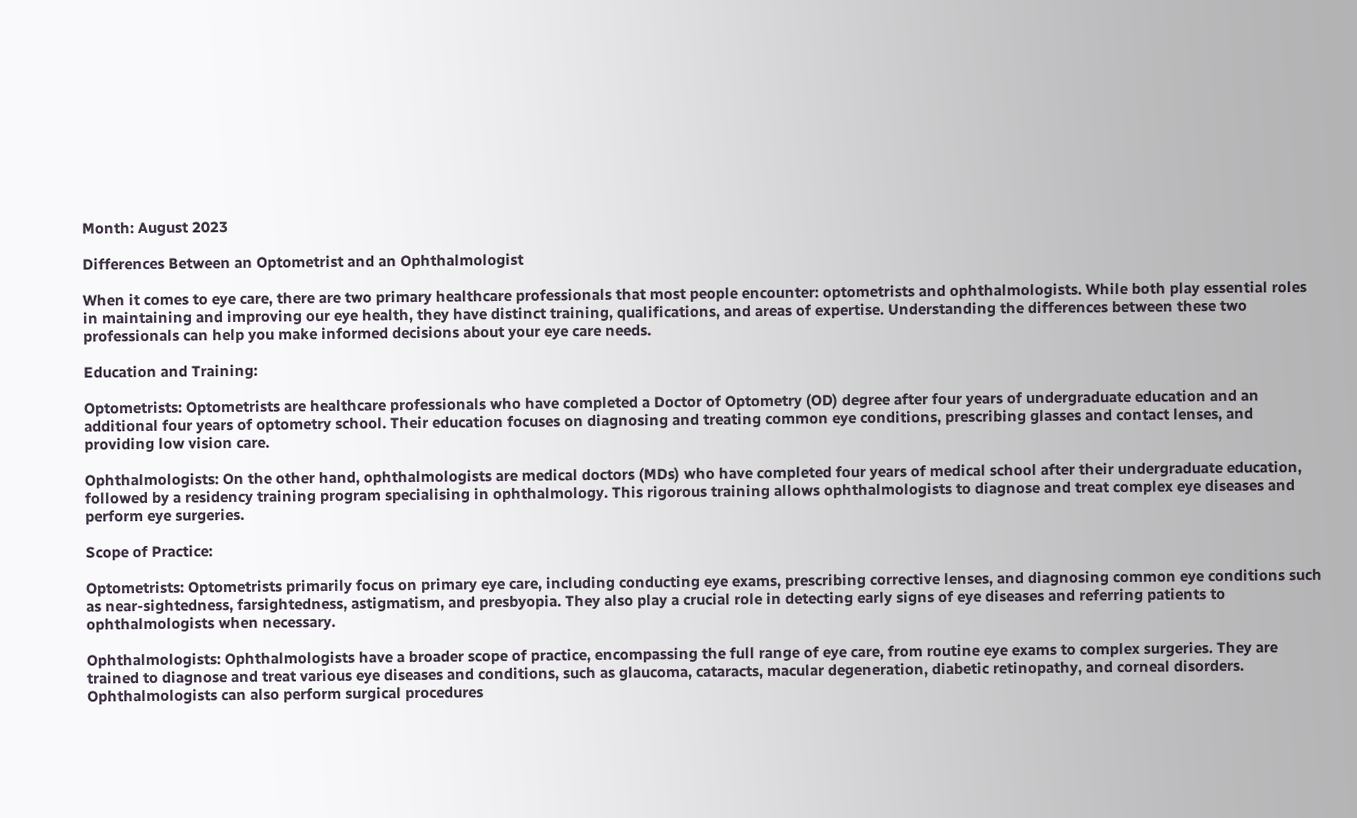Month: August 2023

Differences Between an Optometrist and an Ophthalmologist

When it comes to eye care, there are two primary healthcare professionals that most people encounter: optometrists and ophthalmologists. While both play essential roles in maintaining and improving our eye health, they have distinct training, qualifications, and areas of expertise. Understanding the differences between these two professionals can help you make informed decisions about your eye care needs.

Education and Training:

Optometrists: Optometrists are healthcare professionals who have completed a Doctor of Optometry (OD) degree after four years of undergraduate education and an additional four years of optometry school. Their education focuses on diagnosing and treating common eye conditions, prescribing glasses and contact lenses, and providing low vision care.

Ophthalmologists: On the other hand, ophthalmologists are medical doctors (MDs) who have completed four years of medical school after their undergraduate education, followed by a residency training program specialising in ophthalmology. This rigorous training allows ophthalmologists to diagnose and treat complex eye diseases and perform eye surgeries.

Scope of Practice:

Optometrists: Optometrists primarily focus on primary eye care, including conducting eye exams, prescribing corrective lenses, and diagnosing common eye conditions such as near-sightedness, farsightedness, astigmatism, and presbyopia. They also play a crucial role in detecting early signs of eye diseases and referring patients to ophthalmologists when necessary.

Ophthalmologists: Ophthalmologists have a broader scope of practice, encompassing the full range of eye care, from routine eye exams to complex surgeries. They are trained to diagnose and treat various eye diseases and conditions, such as glaucoma, cataracts, macular degeneration, diabetic retinopathy, and corneal disorders. Ophthalmologists can also perform surgical procedures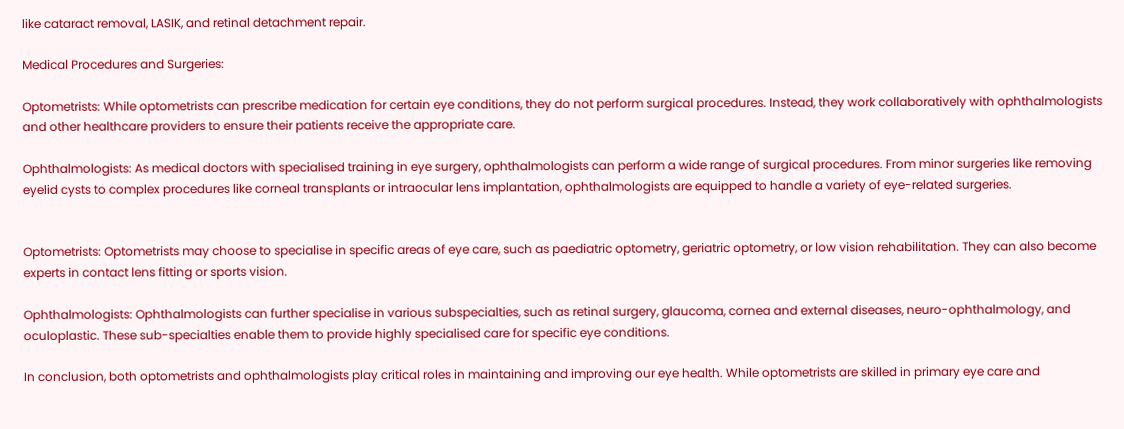like cataract removal, LASIK, and retinal detachment repair.

Medical Procedures and Surgeries:

Optometrists: While optometrists can prescribe medication for certain eye conditions, they do not perform surgical procedures. Instead, they work collaboratively with ophthalmologists and other healthcare providers to ensure their patients receive the appropriate care.

Ophthalmologists: As medical doctors with specialised training in eye surgery, ophthalmologists can perform a wide range of surgical procedures. From minor surgeries like removing eyelid cysts to complex procedures like corneal transplants or intraocular lens implantation, ophthalmologists are equipped to handle a variety of eye-related surgeries.


Optometrists: Optometrists may choose to specialise in specific areas of eye care, such as paediatric optometry, geriatric optometry, or low vision rehabilitation. They can also become experts in contact lens fitting or sports vision.

Ophthalmologists: Ophthalmologists can further specialise in various subspecialties, such as retinal surgery, glaucoma, cornea and external diseases, neuro-ophthalmology, and oculoplastic. These sub-specialties enable them to provide highly specialised care for specific eye conditions.

In conclusion, both optometrists and ophthalmologists play critical roles in maintaining and improving our eye health. While optometrists are skilled in primary eye care and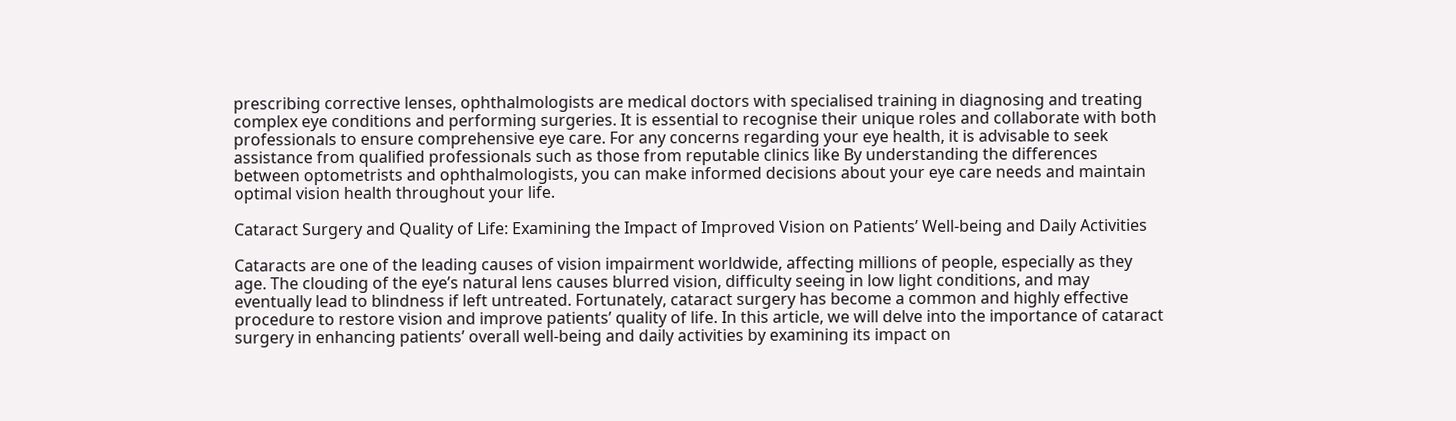prescribing corrective lenses, ophthalmologists are medical doctors with specialised training in diagnosing and treating complex eye conditions and performing surgeries. It is essential to recognise their unique roles and collaborate with both professionals to ensure comprehensive eye care. For any concerns regarding your eye health, it is advisable to seek assistance from qualified professionals such as those from reputable clinics like By understanding the differences between optometrists and ophthalmologists, you can make informed decisions about your eye care needs and maintain optimal vision health throughout your life.

Cataract Surgery and Quality of Life: Examining the Impact of Improved Vision on Patients’ Well-being and Daily Activities

Cataracts are one of the leading causes of vision impairment worldwide, affecting millions of people, especially as they age. The clouding of the eye’s natural lens causes blurred vision, difficulty seeing in low light conditions, and may eventually lead to blindness if left untreated. Fortunately, cataract surgery has become a common and highly effective procedure to restore vision and improve patients’ quality of life. In this article, we will delve into the importance of cataract surgery in enhancing patients’ overall well-being and daily activities by examining its impact on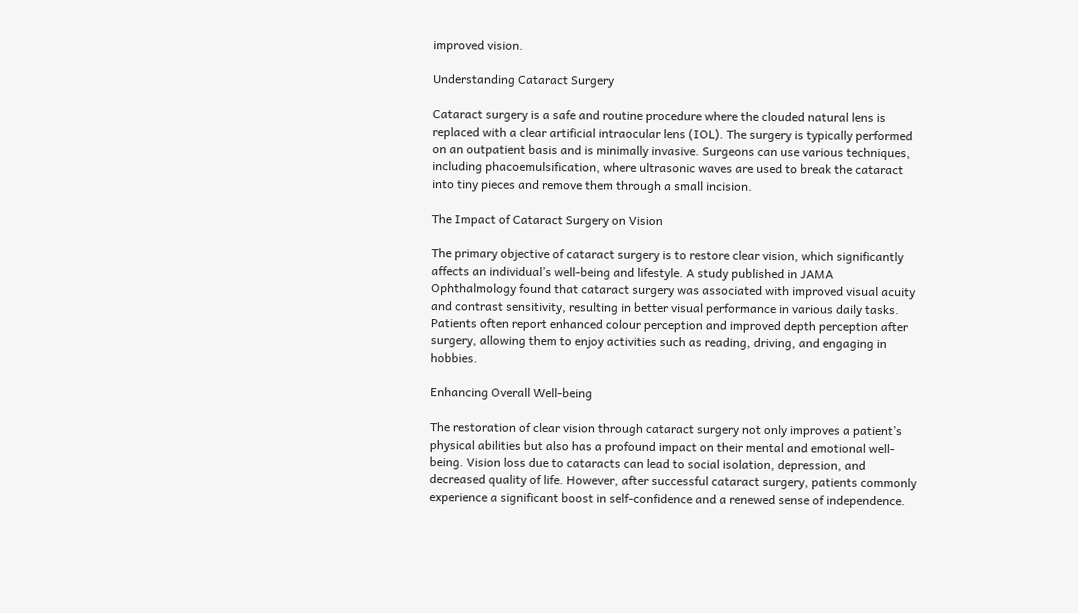improved vision.

Understanding Cataract Surgery

Cataract surgery is a safe and routine procedure where the clouded natural lens is replaced with a clear artificial intraocular lens (IOL). The surgery is typically performed on an outpatient basis and is minimally invasive. Surgeons can use various techniques, including phacoemulsification, where ultrasonic waves are used to break the cataract into tiny pieces and remove them through a small incision.

The Impact of Cataract Surgery on Vision

The primary objective of cataract surgery is to restore clear vision, which significantly affects an individual’s well-being and lifestyle. A study published in JAMA Ophthalmology found that cataract surgery was associated with improved visual acuity and contrast sensitivity, resulting in better visual performance in various daily tasks. Patients often report enhanced colour perception and improved depth perception after surgery, allowing them to enjoy activities such as reading, driving, and engaging in hobbies.

Enhancing Overall Well-being

The restoration of clear vision through cataract surgery not only improves a patient’s physical abilities but also has a profound impact on their mental and emotional well-being. Vision loss due to cataracts can lead to social isolation, depression, and decreased quality of life. However, after successful cataract surgery, patients commonly experience a significant boost in self-confidence and a renewed sense of independence.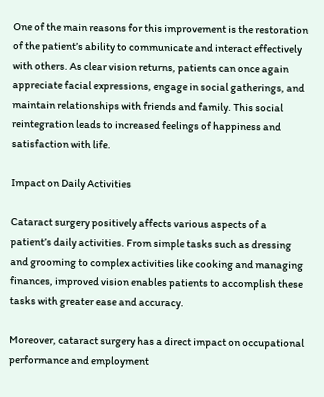One of the main reasons for this improvement is the restoration of the patient’s ability to communicate and interact effectively with others. As clear vision returns, patients can once again appreciate facial expressions, engage in social gatherings, and maintain relationships with friends and family. This social reintegration leads to increased feelings of happiness and satisfaction with life.

Impact on Daily Activities

Cataract surgery positively affects various aspects of a patient’s daily activities. From simple tasks such as dressing and grooming to complex activities like cooking and managing finances, improved vision enables patients to accomplish these tasks with greater ease and accuracy.

Moreover, cataract surgery has a direct impact on occupational performance and employment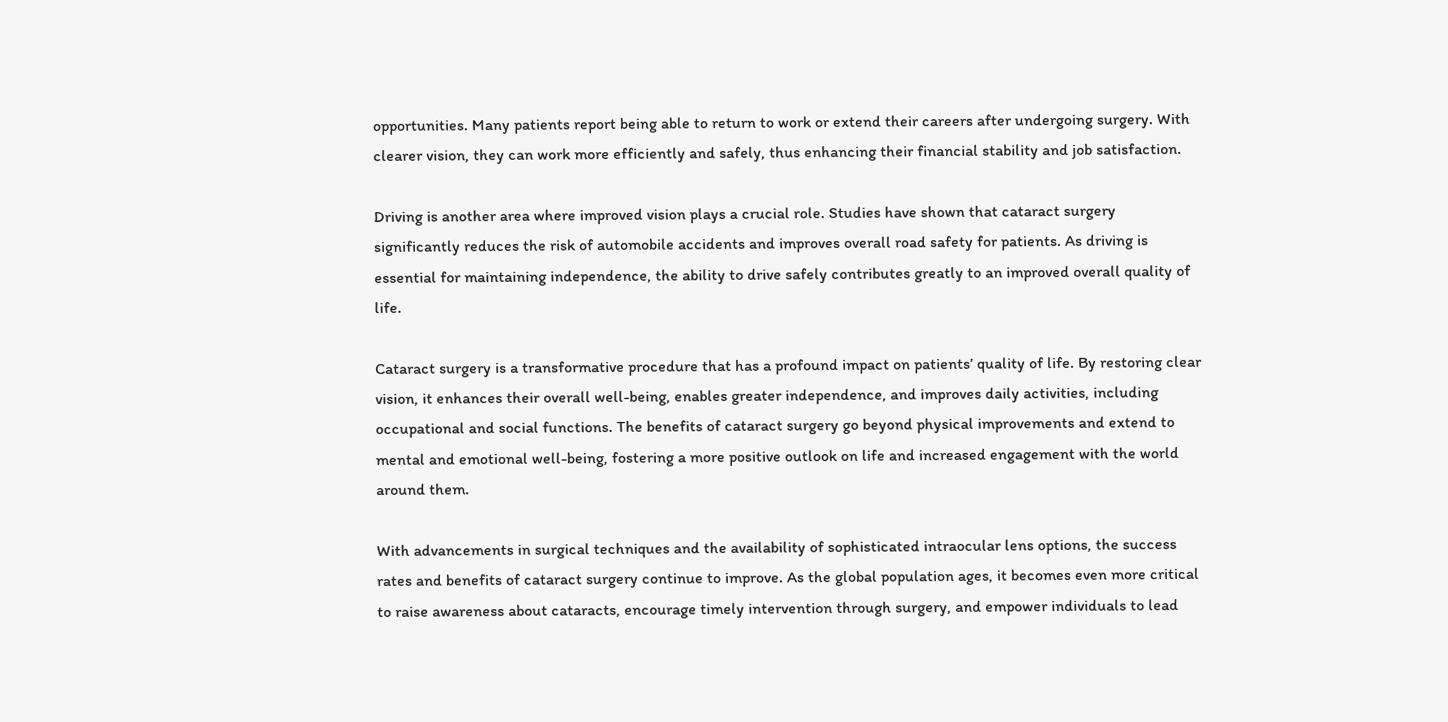opportunities. Many patients report being able to return to work or extend their careers after undergoing surgery. With clearer vision, they can work more efficiently and safely, thus enhancing their financial stability and job satisfaction.

Driving is another area where improved vision plays a crucial role. Studies have shown that cataract surgery significantly reduces the risk of automobile accidents and improves overall road safety for patients. As driving is essential for maintaining independence, the ability to drive safely contributes greatly to an improved overall quality of life.

Cataract surgery is a transformative procedure that has a profound impact on patients’ quality of life. By restoring clear vision, it enhances their overall well-being, enables greater independence, and improves daily activities, including occupational and social functions. The benefits of cataract surgery go beyond physical improvements and extend to mental and emotional well-being, fostering a more positive outlook on life and increased engagement with the world around them.

With advancements in surgical techniques and the availability of sophisticated intraocular lens options, the success rates and benefits of cataract surgery continue to improve. As the global population ages, it becomes even more critical to raise awareness about cataracts, encourage timely intervention through surgery, and empower individuals to lead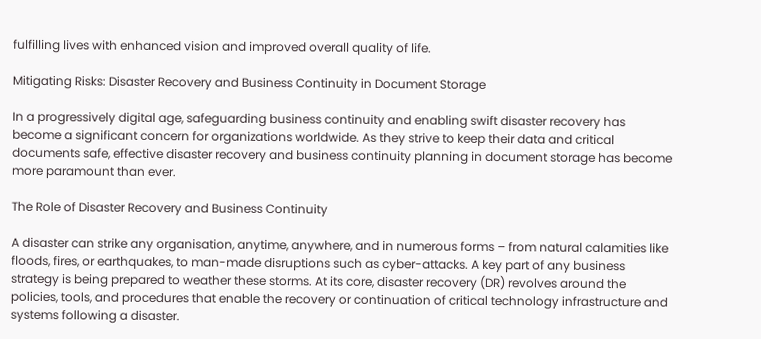fulfilling lives with enhanced vision and improved overall quality of life.

Mitigating Risks: Disaster Recovery and Business Continuity in Document Storage

In a progressively digital age, safeguarding business continuity and enabling swift disaster recovery has become a significant concern for organizations worldwide. As they strive to keep their data and critical documents safe, effective disaster recovery and business continuity planning in document storage has become more paramount than ever.

The Role of Disaster Recovery and Business Continuity

A disaster can strike any organisation, anytime, anywhere, and in numerous forms – from natural calamities like floods, fires, or earthquakes, to man-made disruptions such as cyber-attacks. A key part of any business strategy is being prepared to weather these storms. At its core, disaster recovery (DR) revolves around the policies, tools, and procedures that enable the recovery or continuation of critical technology infrastructure and systems following a disaster.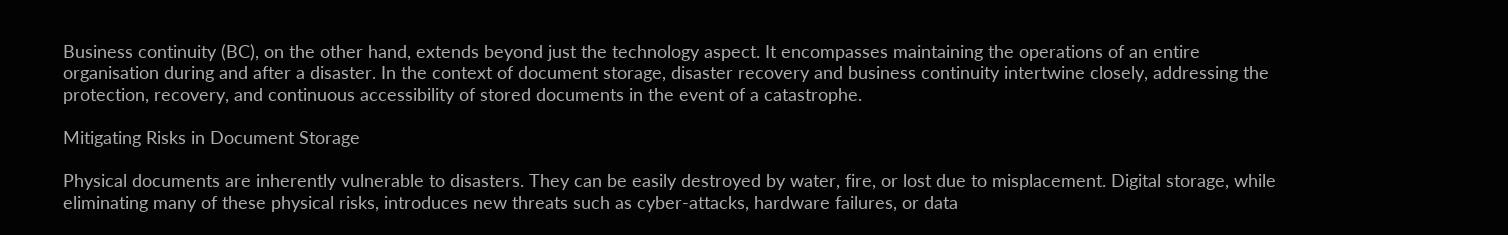Business continuity (BC), on the other hand, extends beyond just the technology aspect. It encompasses maintaining the operations of an entire organisation during and after a disaster. In the context of document storage, disaster recovery and business continuity intertwine closely, addressing the protection, recovery, and continuous accessibility of stored documents in the event of a catastrophe.

Mitigating Risks in Document Storage

Physical documents are inherently vulnerable to disasters. They can be easily destroyed by water, fire, or lost due to misplacement. Digital storage, while eliminating many of these physical risks, introduces new threats such as cyber-attacks, hardware failures, or data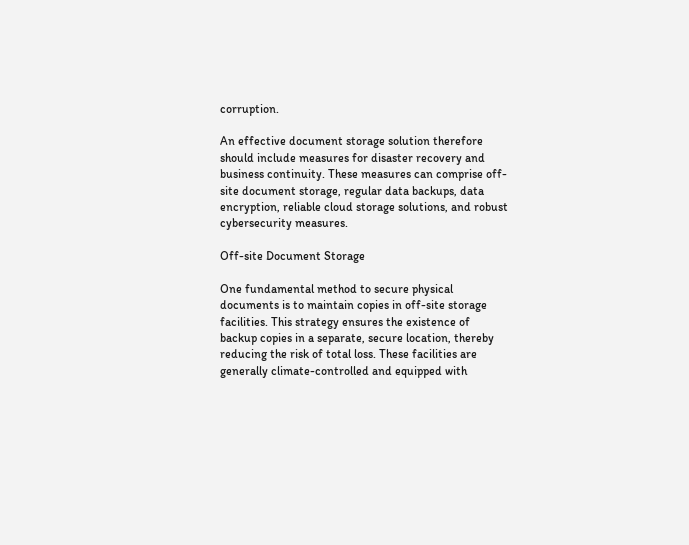corruption.

An effective document storage solution therefore should include measures for disaster recovery and business continuity. These measures can comprise off-site document storage, regular data backups, data encryption, reliable cloud storage solutions, and robust cybersecurity measures.

Off-site Document Storage

One fundamental method to secure physical documents is to maintain copies in off-site storage facilities. This strategy ensures the existence of backup copies in a separate, secure location, thereby reducing the risk of total loss. These facilities are generally climate-controlled and equipped with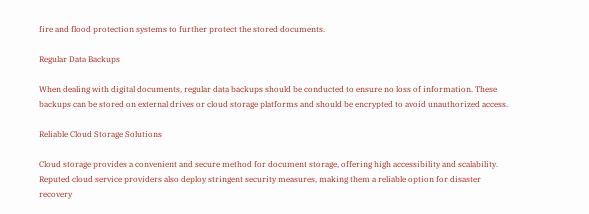fire and flood protection systems to further protect the stored documents.

Regular Data Backups

When dealing with digital documents, regular data backups should be conducted to ensure no loss of information. These backups can be stored on external drives or cloud storage platforms and should be encrypted to avoid unauthorized access.

Reliable Cloud Storage Solutions

Cloud storage provides a convenient and secure method for document storage, offering high accessibility and scalability. Reputed cloud service providers also deploy stringent security measures, making them a reliable option for disaster recovery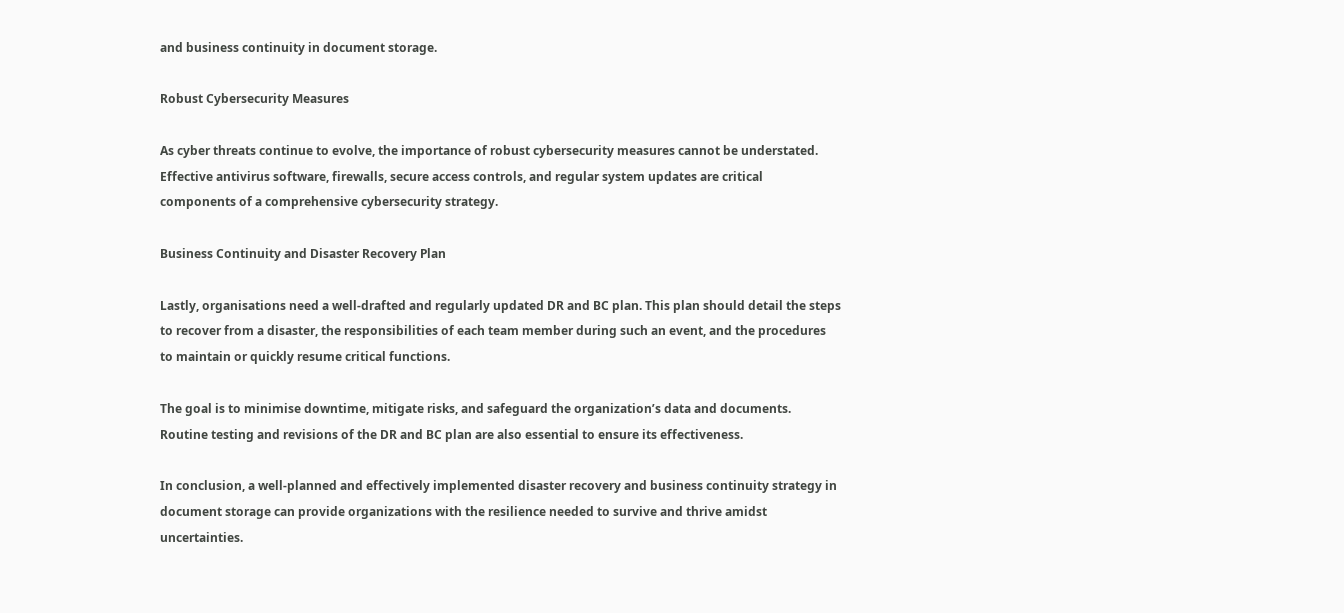and business continuity in document storage.

Robust Cybersecurity Measures

As cyber threats continue to evolve, the importance of robust cybersecurity measures cannot be understated. Effective antivirus software, firewalls, secure access controls, and regular system updates are critical components of a comprehensive cybersecurity strategy.

Business Continuity and Disaster Recovery Plan

Lastly, organisations need a well-drafted and regularly updated DR and BC plan. This plan should detail the steps to recover from a disaster, the responsibilities of each team member during such an event, and the procedures to maintain or quickly resume critical functions.

The goal is to minimise downtime, mitigate risks, and safeguard the organization’s data and documents. Routine testing and revisions of the DR and BC plan are also essential to ensure its effectiveness.

In conclusion, a well-planned and effectively implemented disaster recovery and business continuity strategy in document storage can provide organizations with the resilience needed to survive and thrive amidst uncertainties.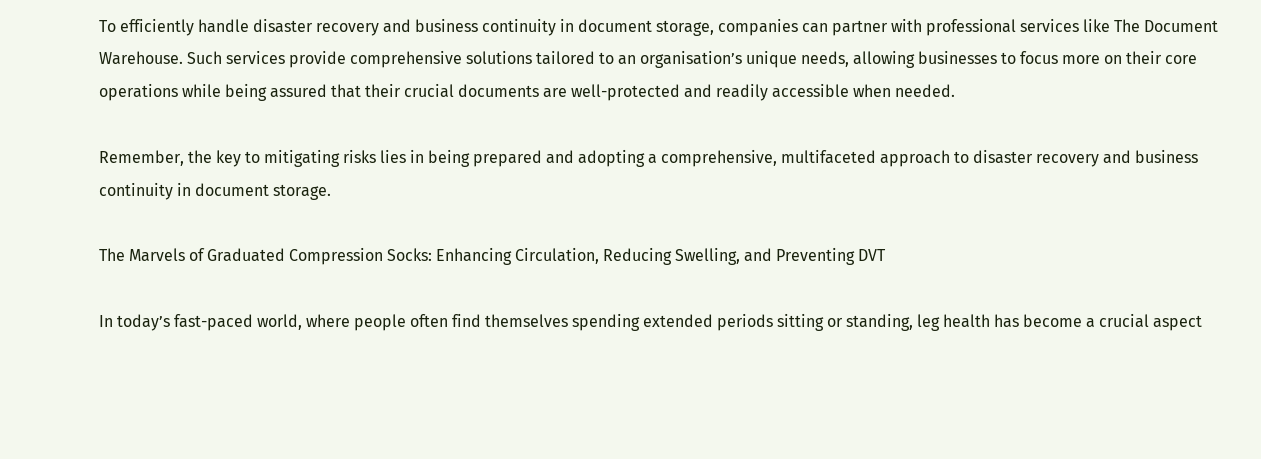To efficiently handle disaster recovery and business continuity in document storage, companies can partner with professional services like The Document Warehouse. Such services provide comprehensive solutions tailored to an organisation’s unique needs, allowing businesses to focus more on their core operations while being assured that their crucial documents are well-protected and readily accessible when needed.

Remember, the key to mitigating risks lies in being prepared and adopting a comprehensive, multifaceted approach to disaster recovery and business continuity in document storage.

The Marvels of Graduated Compression Socks: Enhancing Circulation, Reducing Swelling, and Preventing DVT

In today’s fast-paced world, where people often find themselves spending extended periods sitting or standing, leg health has become a crucial aspect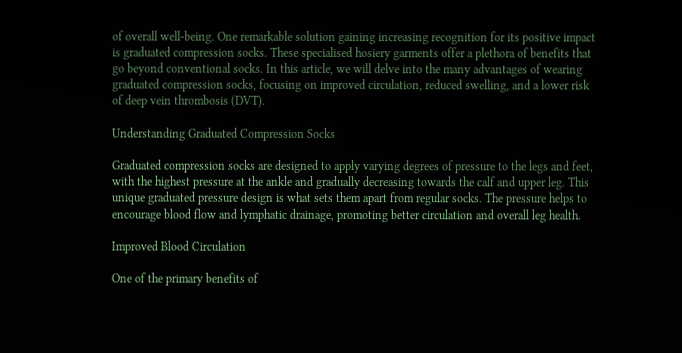of overall well-being. One remarkable solution gaining increasing recognition for its positive impact is graduated compression socks. These specialised hosiery garments offer a plethora of benefits that go beyond conventional socks. In this article, we will delve into the many advantages of wearing graduated compression socks, focusing on improved circulation, reduced swelling, and a lower risk of deep vein thrombosis (DVT).

Understanding Graduated Compression Socks

Graduated compression socks are designed to apply varying degrees of pressure to the legs and feet, with the highest pressure at the ankle and gradually decreasing towards the calf and upper leg. This unique graduated pressure design is what sets them apart from regular socks. The pressure helps to encourage blood flow and lymphatic drainage, promoting better circulation and overall leg health.

Improved Blood Circulation

One of the primary benefits of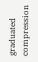graduated compression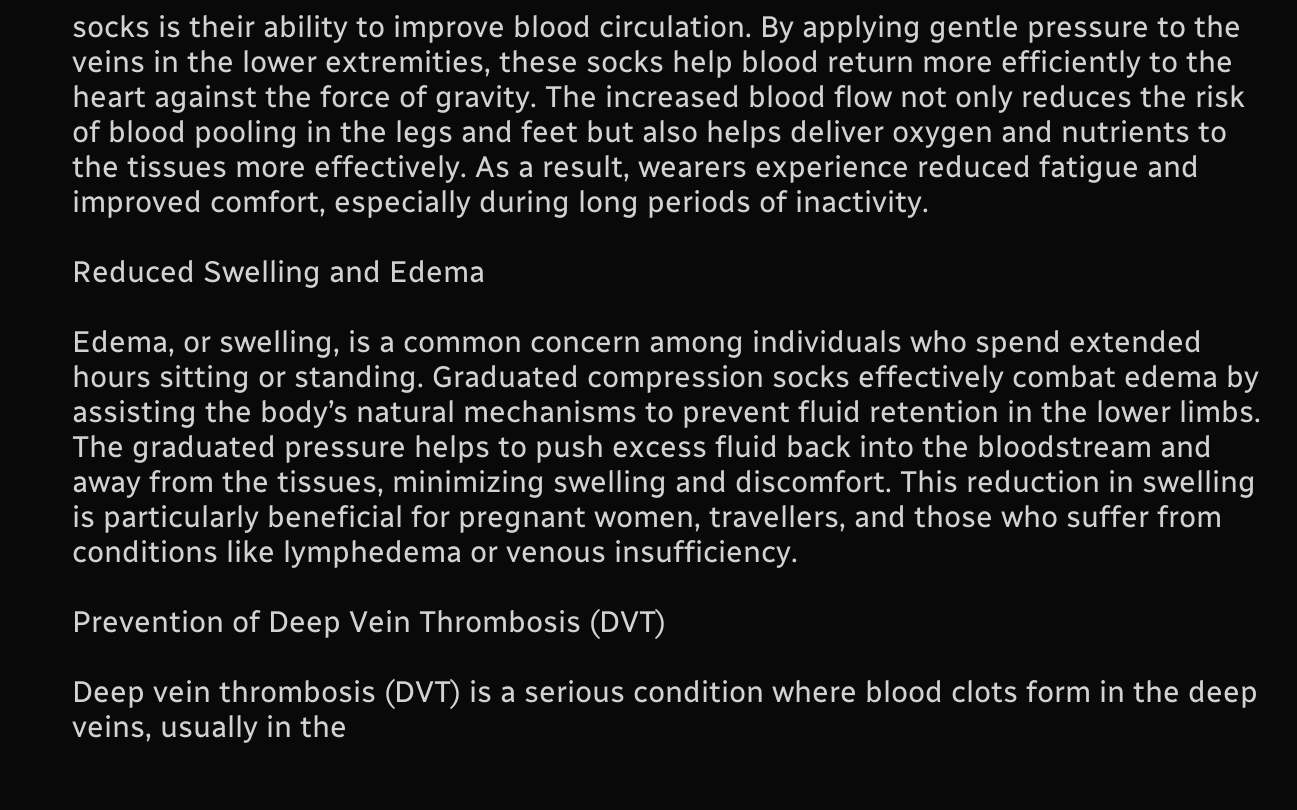socks is their ability to improve blood circulation. By applying gentle pressure to the veins in the lower extremities, these socks help blood return more efficiently to the heart against the force of gravity. The increased blood flow not only reduces the risk of blood pooling in the legs and feet but also helps deliver oxygen and nutrients to the tissues more effectively. As a result, wearers experience reduced fatigue and improved comfort, especially during long periods of inactivity.

Reduced Swelling and Edema

Edema, or swelling, is a common concern among individuals who spend extended hours sitting or standing. Graduated compression socks effectively combat edema by assisting the body’s natural mechanisms to prevent fluid retention in the lower limbs. The graduated pressure helps to push excess fluid back into the bloodstream and away from the tissues, minimizing swelling and discomfort. This reduction in swelling is particularly beneficial for pregnant women, travellers, and those who suffer from conditions like lymphedema or venous insufficiency.

Prevention of Deep Vein Thrombosis (DVT)

Deep vein thrombosis (DVT) is a serious condition where blood clots form in the deep veins, usually in the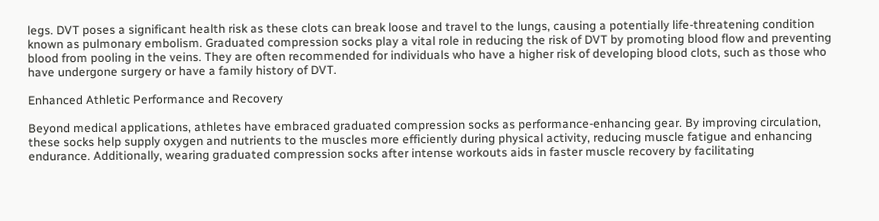legs. DVT poses a significant health risk as these clots can break loose and travel to the lungs, causing a potentially life-threatening condition known as pulmonary embolism. Graduated compression socks play a vital role in reducing the risk of DVT by promoting blood flow and preventing blood from pooling in the veins. They are often recommended for individuals who have a higher risk of developing blood clots, such as those who have undergone surgery or have a family history of DVT.

Enhanced Athletic Performance and Recovery

Beyond medical applications, athletes have embraced graduated compression socks as performance-enhancing gear. By improving circulation, these socks help supply oxygen and nutrients to the muscles more efficiently during physical activity, reducing muscle fatigue and enhancing endurance. Additionally, wearing graduated compression socks after intense workouts aids in faster muscle recovery by facilitating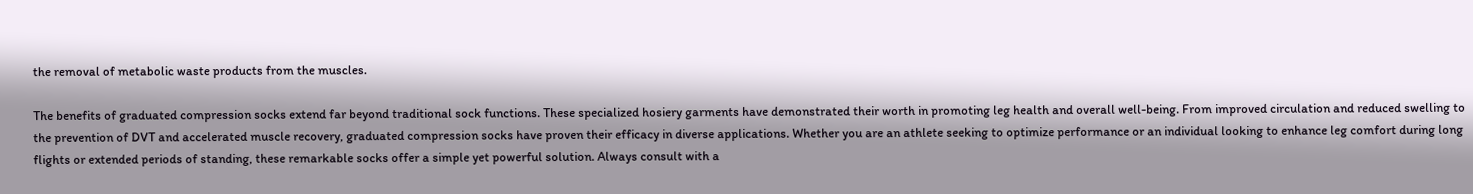the removal of metabolic waste products from the muscles.

The benefits of graduated compression socks extend far beyond traditional sock functions. These specialized hosiery garments have demonstrated their worth in promoting leg health and overall well-being. From improved circulation and reduced swelling to the prevention of DVT and accelerated muscle recovery, graduated compression socks have proven their efficacy in diverse applications. Whether you are an athlete seeking to optimize performance or an individual looking to enhance leg comfort during long flights or extended periods of standing, these remarkable socks offer a simple yet powerful solution. Always consult with a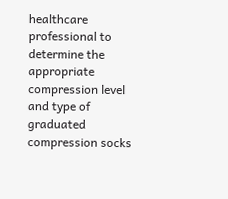healthcare professional to determine the appropriate compression level and type of graduated compression socks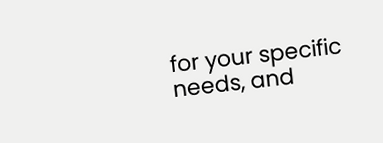for your specific needs, and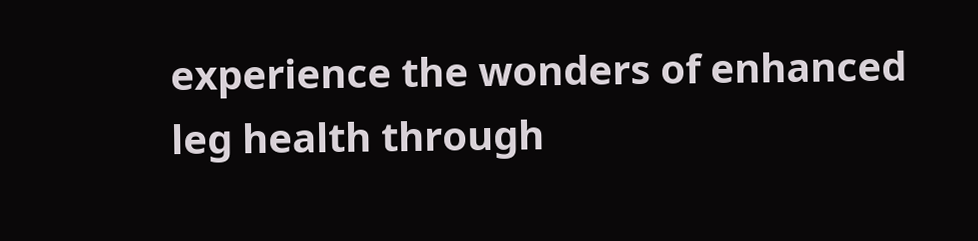experience the wonders of enhanced leg health through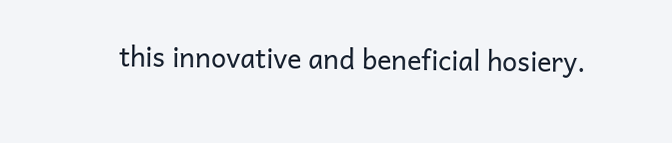this innovative and beneficial hosiery.